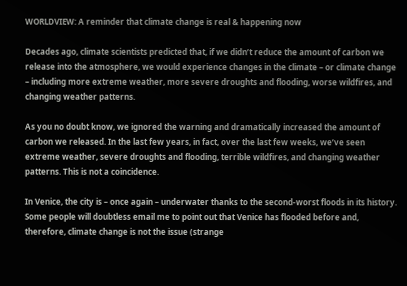WORLDVIEW: A reminder that climate change is real & happening now

Decades ago, climate scientists predicted that, if we didn’t reduce the amount of carbon we release into the atmosphere, we would experience changes in the climate – or climate change – including more extreme weather, more severe droughts and flooding, worse wildfires, and changing weather patterns.

As you no doubt know, we ignored the warning and dramatically increased the amount of carbon we released. In the last few years, in fact, over the last few weeks, we’ve seen extreme weather, severe droughts and flooding, terrible wildfires, and changing weather patterns. This is not a coincidence.

In Venice, the city is – once again – underwater thanks to the second-worst floods in its history. Some people will doubtless email me to point out that Venice has flooded before and, therefore, climate change is not the issue (strange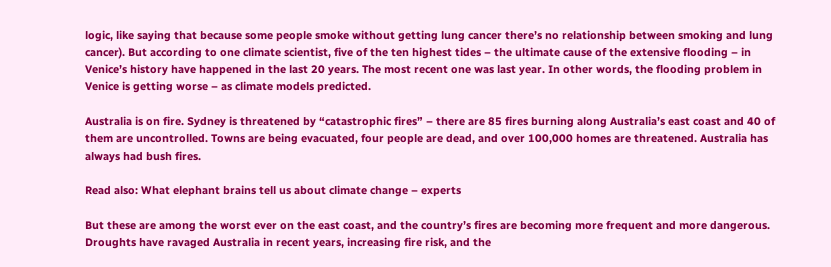logic, like saying that because some people smoke without getting lung cancer there’s no relationship between smoking and lung cancer). But according to one climate scientist, five of the ten highest tides – the ultimate cause of the extensive flooding – in Venice’s history have happened in the last 20 years. The most recent one was last year. In other words, the flooding problem in Venice is getting worse – as climate models predicted.

Australia is on fire. Sydney is threatened by “catastrophic fires” – there are 85 fires burning along Australia’s east coast and 40 of them are uncontrolled. Towns are being evacuated, four people are dead, and over 100,000 homes are threatened. Australia has always had bush fires.

Read also: What elephant brains tell us about climate change – experts

But these are among the worst ever on the east coast, and the country’s fires are becoming more frequent and more dangerous. Droughts have ravaged Australia in recent years, increasing fire risk, and the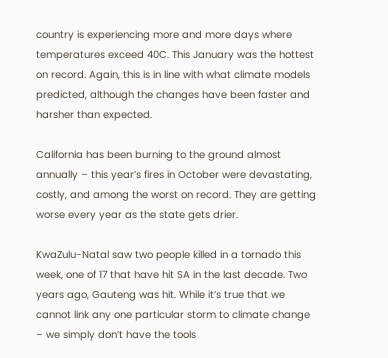country is experiencing more and more days where temperatures exceed 40C. This January was the hottest on record. Again, this is in line with what climate models predicted, although the changes have been faster and harsher than expected.

California has been burning to the ground almost annually – this year’s fires in October were devastating, costly, and among the worst on record. They are getting worse every year as the state gets drier.

KwaZulu-Natal saw two people killed in a tornado this week, one of 17 that have hit SA in the last decade. Two years ago, Gauteng was hit. While it’s true that we cannot link any one particular storm to climate change – we simply don’t have the tools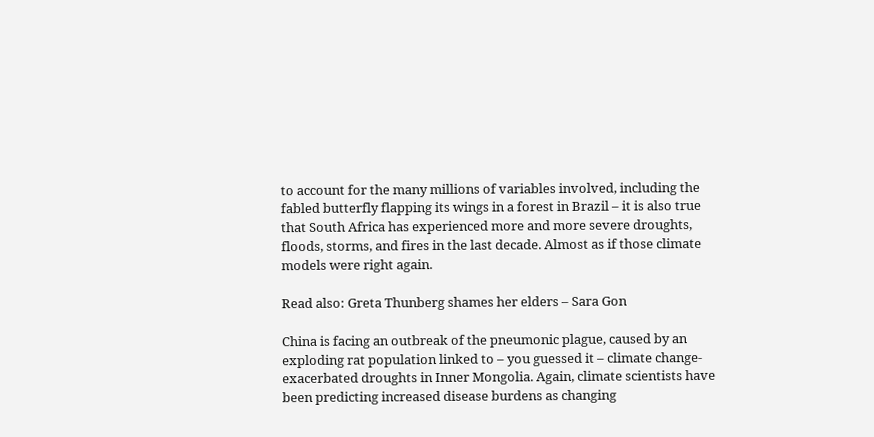to account for the many millions of variables involved, including the fabled butterfly flapping its wings in a forest in Brazil – it is also true that South Africa has experienced more and more severe droughts, floods, storms, and fires in the last decade. Almost as if those climate models were right again.

Read also: Greta Thunberg shames her elders – Sara Gon

China is facing an outbreak of the pneumonic plague, caused by an exploding rat population linked to – you guessed it – climate change-exacerbated droughts in Inner Mongolia. Again, climate scientists have been predicting increased disease burdens as changing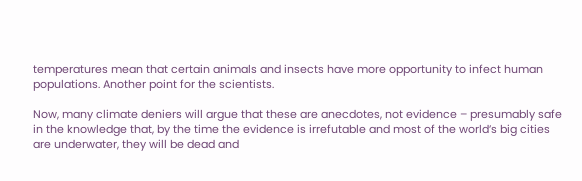temperatures mean that certain animals and insects have more opportunity to infect human populations. Another point for the scientists.

Now, many climate deniers will argue that these are anecdotes, not evidence – presumably safe in the knowledge that, by the time the evidence is irrefutable and most of the world’s big cities are underwater, they will be dead and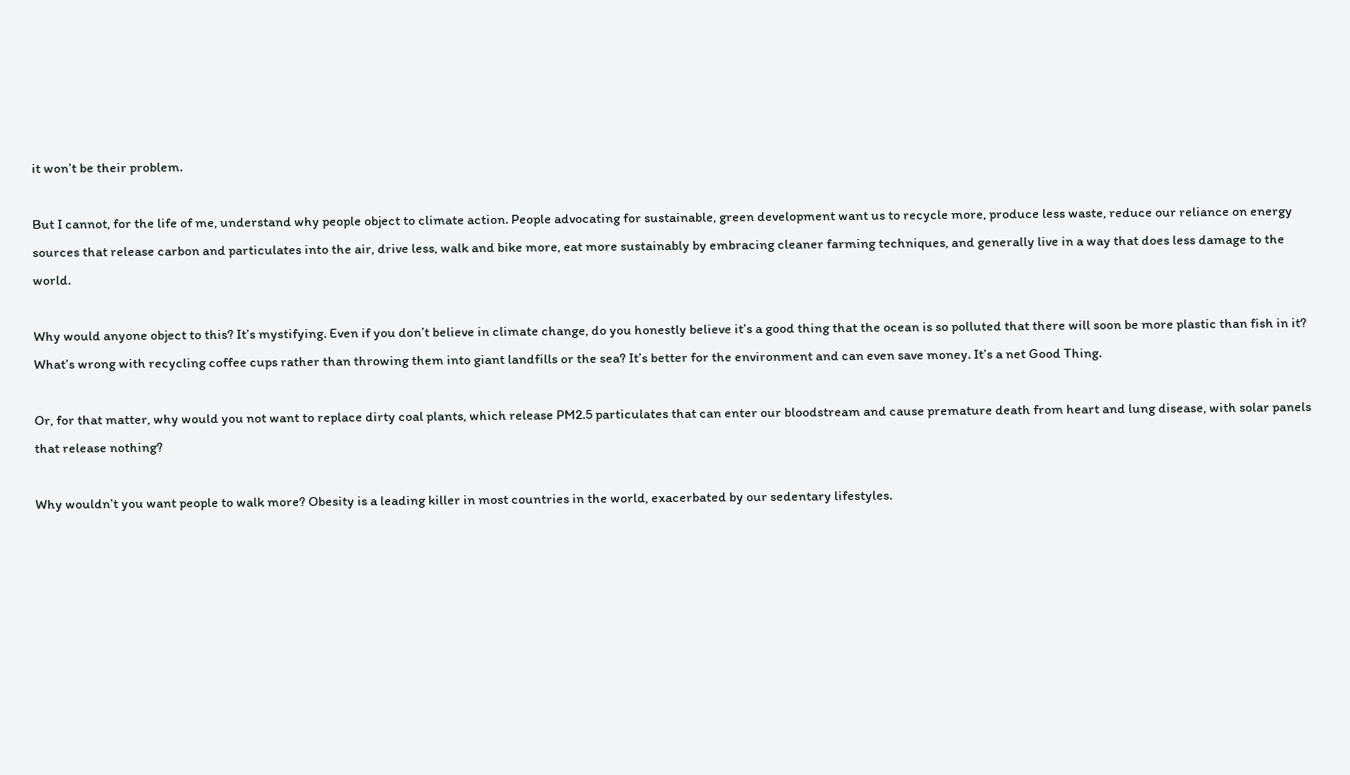it won’t be their problem.

But I cannot, for the life of me, understand why people object to climate action. People advocating for sustainable, green development want us to recycle more, produce less waste, reduce our reliance on energy sources that release carbon and particulates into the air, drive less, walk and bike more, eat more sustainably by embracing cleaner farming techniques, and generally live in a way that does less damage to the world.

Why would anyone object to this? It’s mystifying. Even if you don’t believe in climate change, do you honestly believe it’s a good thing that the ocean is so polluted that there will soon be more plastic than fish in it? What’s wrong with recycling coffee cups rather than throwing them into giant landfills or the sea? It’s better for the environment and can even save money. It’s a net Good Thing.

Or, for that matter, why would you not want to replace dirty coal plants, which release PM2.5 particulates that can enter our bloodstream and cause premature death from heart and lung disease, with solar panels that release nothing?

Why wouldn’t you want people to walk more? Obesity is a leading killer in most countries in the world, exacerbated by our sedentary lifestyles.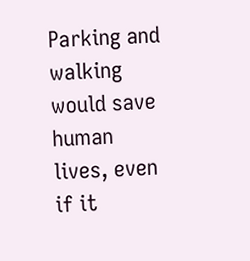Parking and walking would save human lives, even if it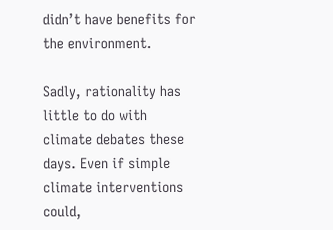didn’t have benefits for the environment.

Sadly, rationality has little to do with climate debates these days. Even if simple climate interventions could,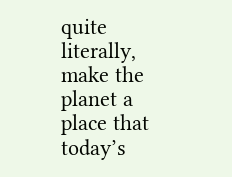quite literally, make the planet a place that today’s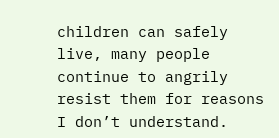children can safely live, many people continue to angrily resist them for reasons I don’t understand.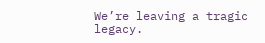We’re leaving a tragic legacy.